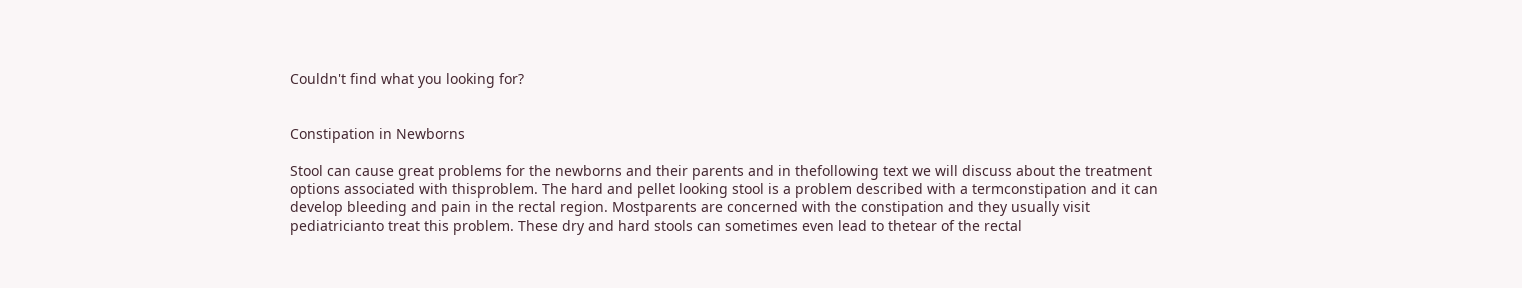Couldn't find what you looking for?


Constipation in Newborns

Stool can cause great problems for the newborns and their parents and in thefollowing text we will discuss about the treatment options associated with thisproblem. The hard and pellet looking stool is a problem described with a termconstipation and it can develop bleeding and pain in the rectal region. Mostparents are concerned with the constipation and they usually visit pediatricianto treat this problem. These dry and hard stools can sometimes even lead to thetear of the rectal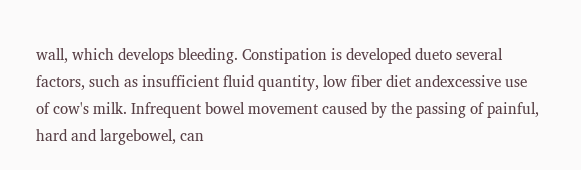wall, which develops bleeding. Constipation is developed dueto several factors, such as insufficient fluid quantity, low fiber diet andexcessive use of cow's milk. Infrequent bowel movement caused by the passing of painful, hard and largebowel, can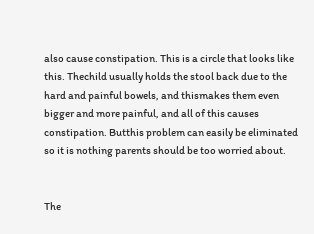also cause constipation. This is a circle that looks like this. Thechild usually holds the stool back due to the hard and painful bowels, and thismakes them even bigger and more painful, and all of this causes constipation. Butthis problem can easily be eliminated so it is nothing parents should be too worried about.


The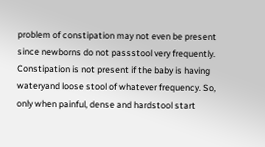problem of constipation may not even be present since newborns do not passstool very frequently. Constipation is not present if the baby is having wateryand loose stool of whatever frequency. So, only when painful, dense and hardstool start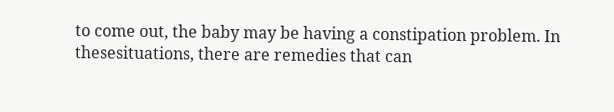to come out, the baby may be having a constipation problem. In thesesituations, there are remedies that can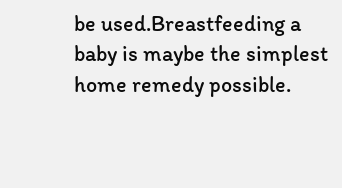be used.Breastfeeding a baby is maybe the simplest home remedy possible.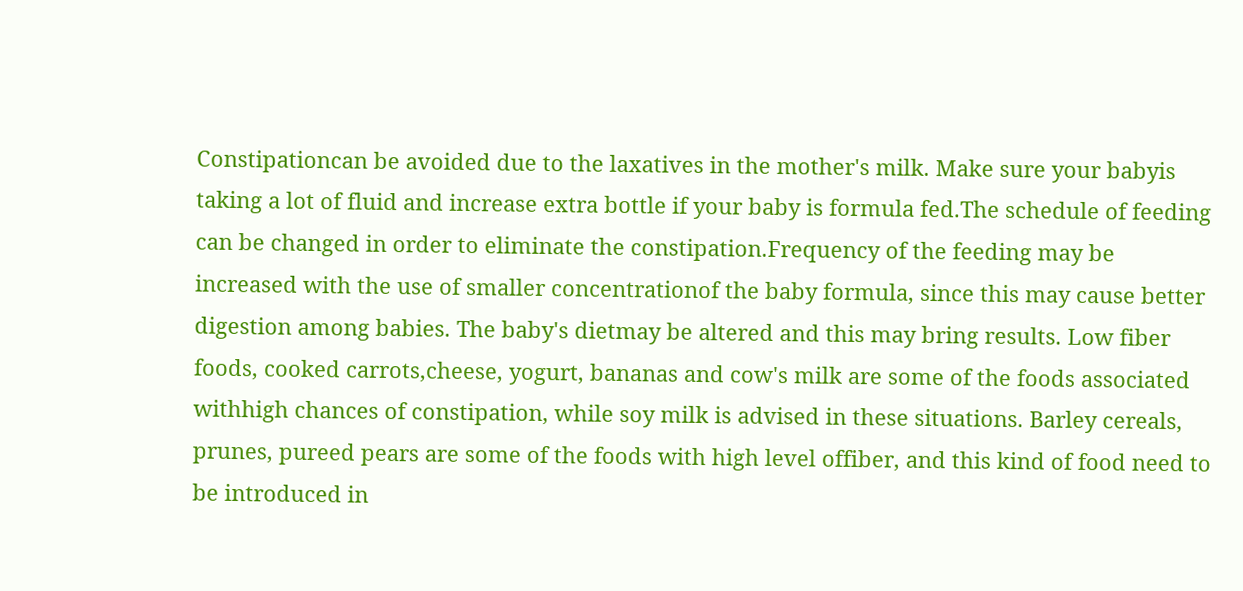Constipationcan be avoided due to the laxatives in the mother's milk. Make sure your babyis taking a lot of fluid and increase extra bottle if your baby is formula fed.The schedule of feeding can be changed in order to eliminate the constipation.Frequency of the feeding may be increased with the use of smaller concentrationof the baby formula, since this may cause better digestion among babies. The baby's dietmay be altered and this may bring results. Low fiber foods, cooked carrots,cheese, yogurt, bananas and cow's milk are some of the foods associated withhigh chances of constipation, while soy milk is advised in these situations. Barley cereals, prunes, pureed pears are some of the foods with high level offiber, and this kind of food need to be introduced in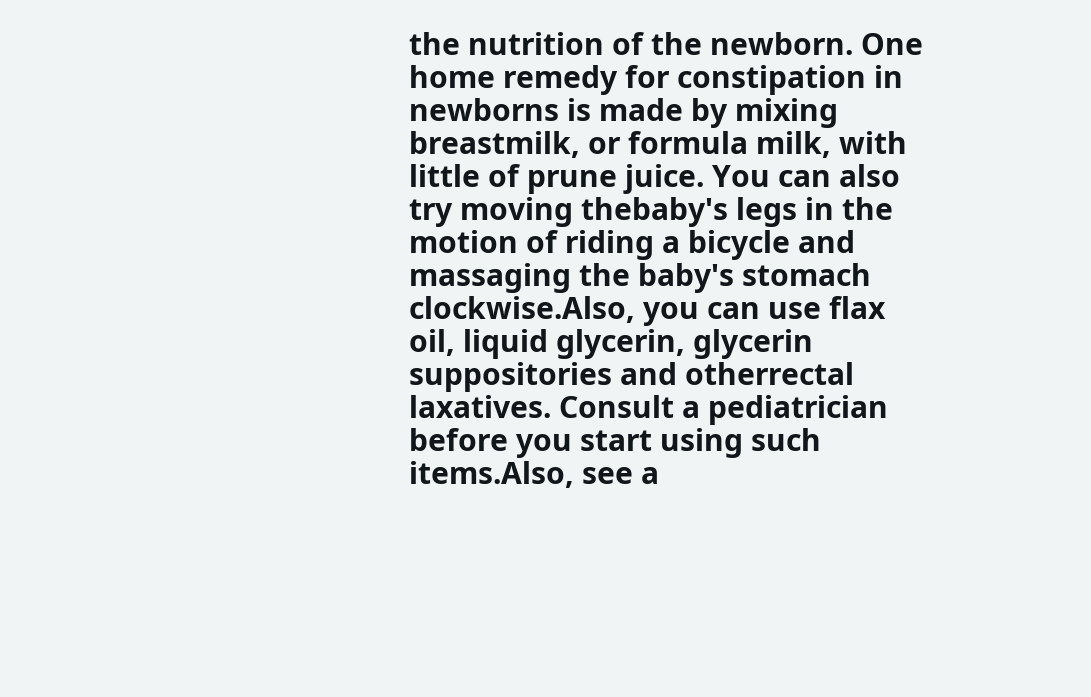the nutrition of the newborn. One home remedy for constipation in newborns is made by mixing breastmilk, or formula milk, with little of prune juice. You can also try moving thebaby's legs in the motion of riding a bicycle and massaging the baby's stomach clockwise.Also, you can use flax oil, liquid glycerin, glycerin suppositories and otherrectal laxatives. Consult a pediatrician before you start using such items.Also, see a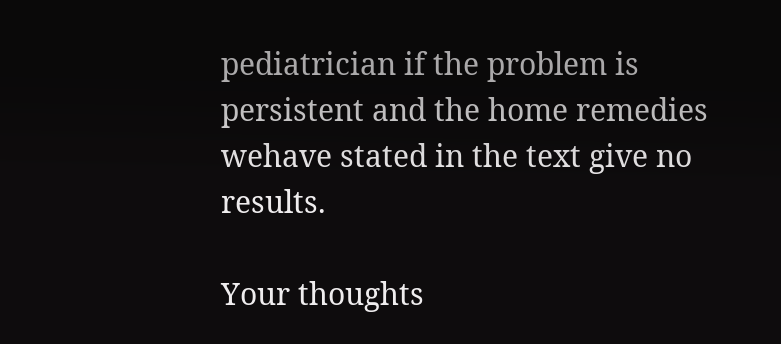pediatrician if the problem is persistent and the home remedies wehave stated in the text give no results.

Your thoughts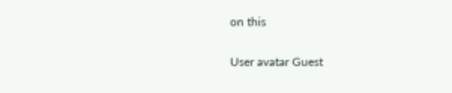on this

User avatar Guest